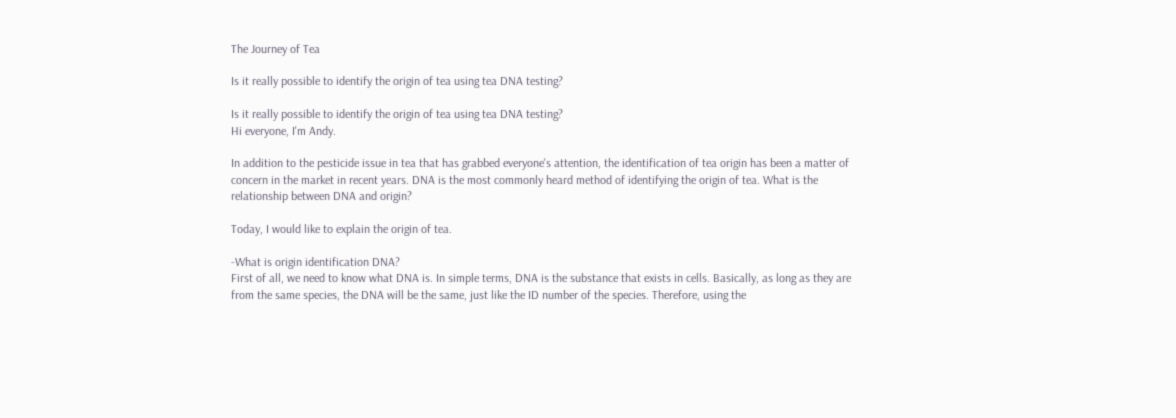The Journey of Tea

Is it really possible to identify the origin of tea using tea DNA testing?

Is it really possible to identify the origin of tea using tea DNA testing?
Hi everyone, I'm Andy.

In addition to the pesticide issue in tea that has grabbed everyone's attention, the identification of tea origin has been a matter of concern in the market in recent years. DNA is the most commonly heard method of identifying the origin of tea. What is the relationship between DNA and origin?

Today, I would like to explain the origin of tea.

-What is origin identification DNA?
First of all, we need to know what DNA is. In simple terms, DNA is the substance that exists in cells. Basically, as long as they are from the same species, the DNA will be the same, just like the ID number of the species. Therefore, using the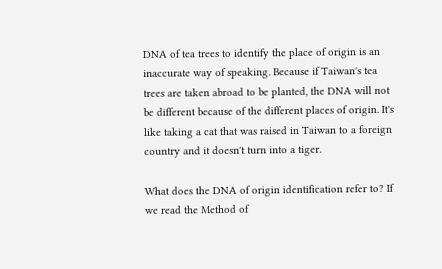DNA of tea trees to identify the place of origin is an inaccurate way of speaking. Because if Taiwan's tea trees are taken abroad to be planted, the DNA will not be different because of the different places of origin. It's like taking a cat that was raised in Taiwan to a foreign country and it doesn't turn into a tiger.

What does the DNA of origin identification refer to? If we read the Method of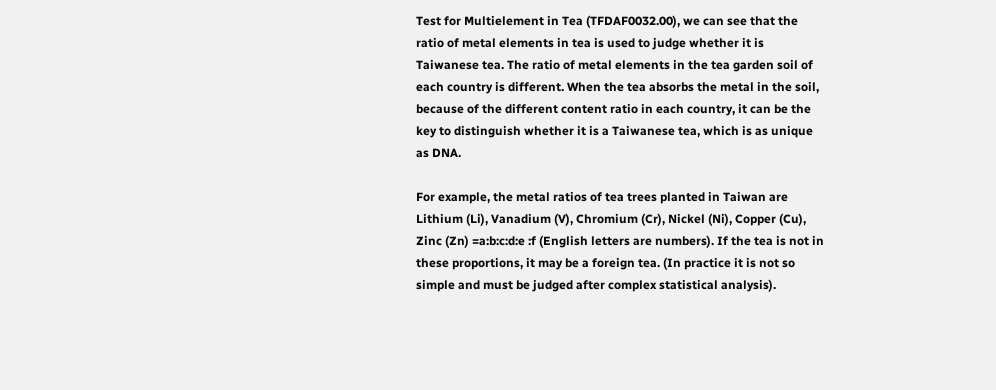Test for Multielement in Tea (TFDAF0032.00), we can see that the ratio of metal elements in tea is used to judge whether it is Taiwanese tea. The ratio of metal elements in the tea garden soil of each country is different. When the tea absorbs the metal in the soil, because of the different content ratio in each country, it can be the key to distinguish whether it is a Taiwanese tea, which is as unique as DNA.

For example, the metal ratios of tea trees planted in Taiwan are Lithium (Li), Vanadium (V), Chromium (Cr), Nickel (Ni), Copper (Cu), Zinc (Zn) =a:b:c:d:e :f (English letters are numbers). If the tea is not in these proportions, it may be a foreign tea. (In practice it is not so simple and must be judged after complex statistical analysis).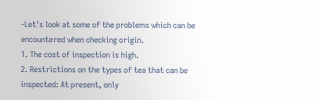-Let's look at some of the problems which can be encountered when checking origin.
1. The cost of inspection is high.
2. Restrictions on the types of tea that can be inspected: At present, only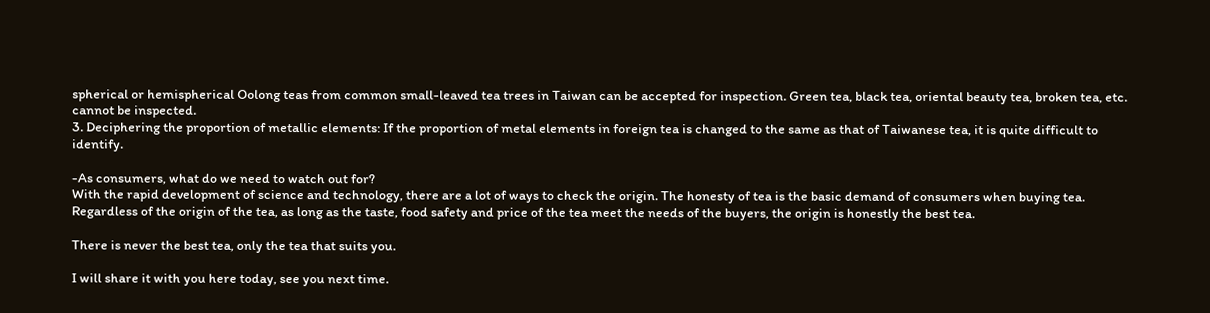spherical or hemispherical Oolong teas from common small-leaved tea trees in Taiwan can be accepted for inspection. Green tea, black tea, oriental beauty tea, broken tea, etc. cannot be inspected.
3. Deciphering the proportion of metallic elements: If the proportion of metal elements in foreign tea is changed to the same as that of Taiwanese tea, it is quite difficult to identify.

-As consumers, what do we need to watch out for?
With the rapid development of science and technology, there are a lot of ways to check the origin. The honesty of tea is the basic demand of consumers when buying tea. Regardless of the origin of the tea, as long as the taste, food safety and price of the tea meet the needs of the buyers, the origin is honestly the best tea.

There is never the best tea, only the tea that suits you.

I will share it with you here today, see you next time.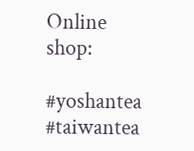Online shop:

#yoshantea #taiwantea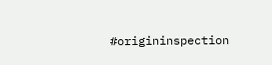#origininspection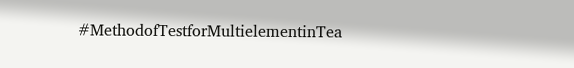#MethodofTestforMultielementinTea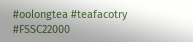#oolongtea #teafacotry #FSSC22000